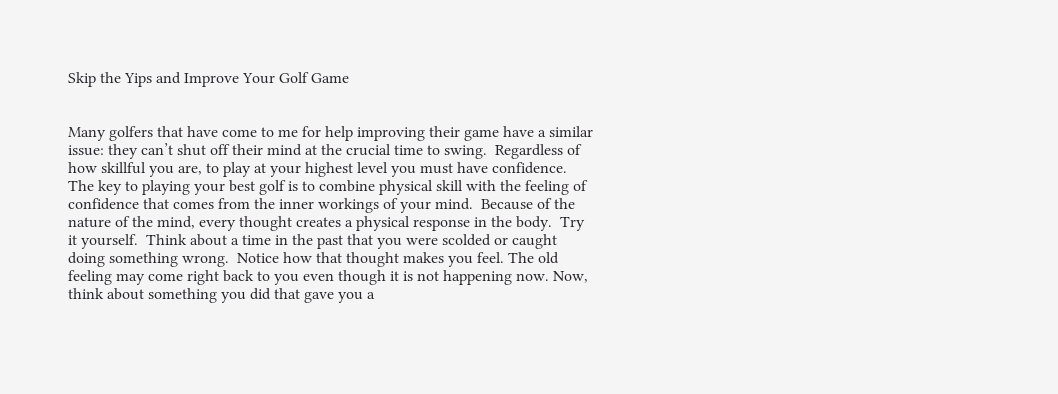Skip the Yips and Improve Your Golf Game


Many golfers that have come to me for help improving their game have a similar issue: they can’t shut off their mind at the crucial time to swing.  Regardless of how skillful you are, to play at your highest level you must have confidence.  The key to playing your best golf is to combine physical skill with the feeling of confidence that comes from the inner workings of your mind.  Because of the nature of the mind, every thought creates a physical response in the body.  Try it yourself.  Think about a time in the past that you were scolded or caught doing something wrong.  Notice how that thought makes you feel. The old feeling may come right back to you even though it is not happening now. Now, think about something you did that gave you a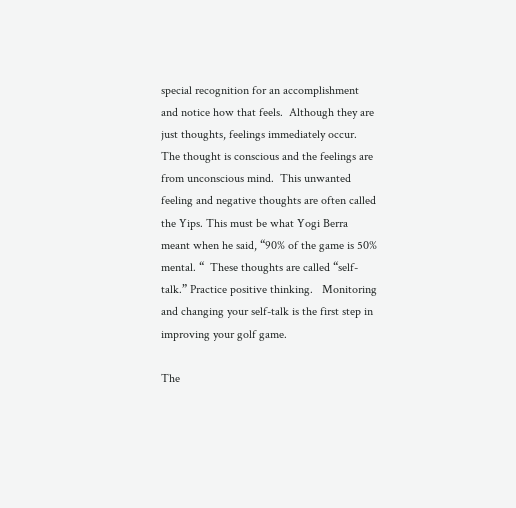special recognition for an accomplishment and notice how that feels.  Although they are just thoughts, feelings immediately occur.  The thought is conscious and the feelings are from unconscious mind.  This unwanted feeling and negative thoughts are often called the Yips. This must be what Yogi Berra meant when he said, “90% of the game is 50% mental. “  These thoughts are called “self-talk.” Practice positive thinking.   Monitoring and changing your self-talk is the first step in improving your golf game.

The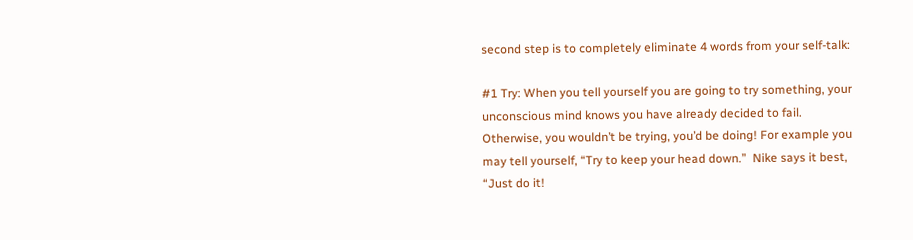second step is to completely eliminate 4 words from your self-talk:

#1 Try: When you tell yourself you are going to try something, your unconscious mind knows you have already decided to fail. Otherwise, you wouldn’t be trying, you’d be doing! For example you may tell yourself, “Try to keep your head down.”  Nike says it best, “Just do it!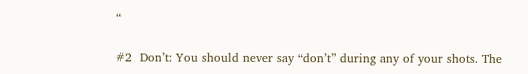“

#2  Don’t: You should never say “don’t” during any of your shots. The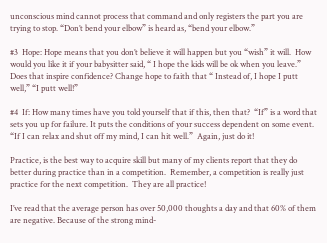unconscious mind cannot process that command and only registers the part you are trying to stop. “Don’t bend your elbow” is heard as, “bend your elbow.”

#3  Hope: Hope means that you don’t believe it will happen but you “wish” it will.  How would you like it if your babysitter said, “ I hope the kids will be ok when you leave.” Does that inspire confidence? Change hope to faith that “ Instead of, I hope I putt well,” “I putt well!”

#4  If: How many times have you told yourself that if this, then that?  “If” is a word that sets you up for failure. It puts the conditions of your success dependent on some event.  “If I can relax and shut off my mind, I can hit well.”  Again, just do it!

Practice, is the best way to acquire skill but many of my clients report that they do better during practice than in a competition.  Remember, a competition is really just practice for the next competition.  They are all practice!

I’ve read that the average person has over 50,000 thoughts a day and that 60% of them are negative. Because of the strong mind-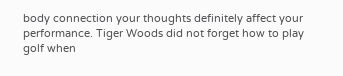body connection your thoughts definitely affect your performance. Tiger Woods did not forget how to play golf when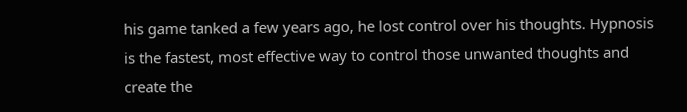his game tanked a few years ago, he lost control over his thoughts. Hypnosis is the fastest, most effective way to control those unwanted thoughts and create the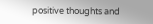positive thoughts and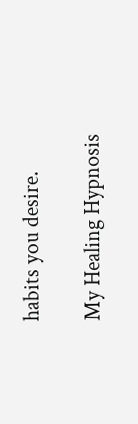habits you desire.

My Healing Hypnosis